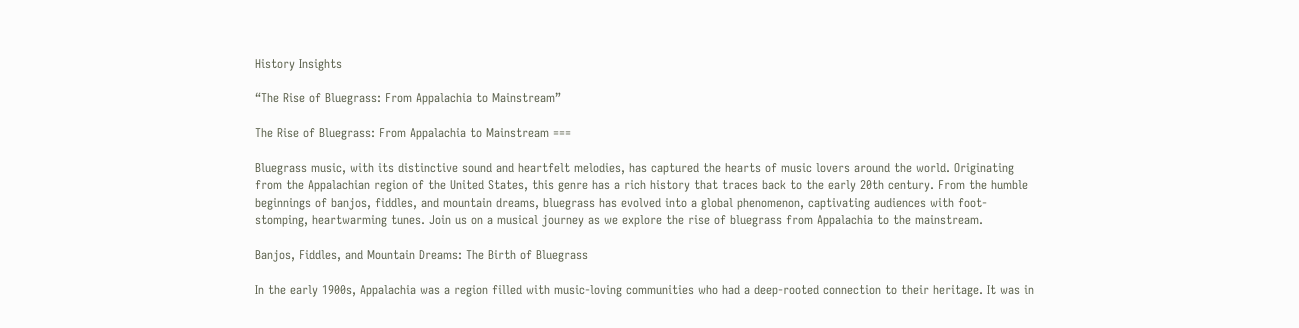History Insights

“The Rise of Bluegrass: From Appalachia to Mainstream”

The Rise of Bluegrass: From Appalachia to Mainstream ===

Bluegrass music, with its distinctive sound and heartfelt melodies, has captured the hearts of music lovers around the world. Originating from the Appalachian region of the United States, this genre has a rich history that traces back to the early 20th century. From the humble beginnings of banjos, fiddles, and mountain dreams, bluegrass has evolved into a global phenomenon, captivating audiences with foot-stomping, heartwarming tunes. Join us on a musical journey as we explore the rise of bluegrass from Appalachia to the mainstream.

Banjos, Fiddles, and Mountain Dreams: The Birth of Bluegrass

In the early 1900s, Appalachia was a region filled with music-loving communities who had a deep-rooted connection to their heritage. It was in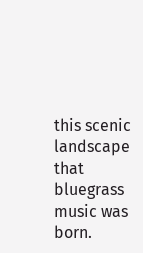this scenic landscape that bluegrass music was born.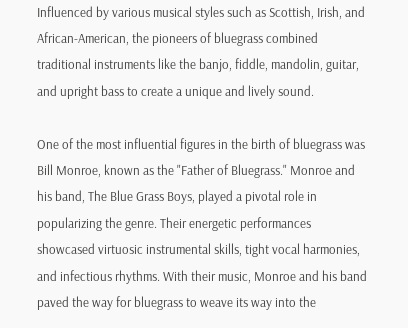Influenced by various musical styles such as Scottish, Irish, and African-American, the pioneers of bluegrass combined traditional instruments like the banjo, fiddle, mandolin, guitar, and upright bass to create a unique and lively sound.

One of the most influential figures in the birth of bluegrass was Bill Monroe, known as the "Father of Bluegrass." Monroe and his band, The Blue Grass Boys, played a pivotal role in popularizing the genre. Their energetic performances showcased virtuosic instrumental skills, tight vocal harmonies, and infectious rhythms. With their music, Monroe and his band paved the way for bluegrass to weave its way into the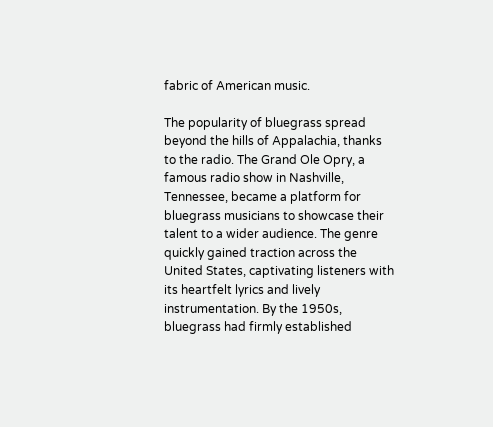fabric of American music.

The popularity of bluegrass spread beyond the hills of Appalachia, thanks to the radio. The Grand Ole Opry, a famous radio show in Nashville, Tennessee, became a platform for bluegrass musicians to showcase their talent to a wider audience. The genre quickly gained traction across the United States, captivating listeners with its heartfelt lyrics and lively instrumentation. By the 1950s, bluegrass had firmly established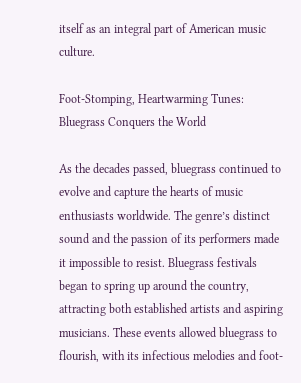itself as an integral part of American music culture.

Foot-Stomping, Heartwarming Tunes: Bluegrass Conquers the World

As the decades passed, bluegrass continued to evolve and capture the hearts of music enthusiasts worldwide. The genre’s distinct sound and the passion of its performers made it impossible to resist. Bluegrass festivals began to spring up around the country, attracting both established artists and aspiring musicians. These events allowed bluegrass to flourish, with its infectious melodies and foot-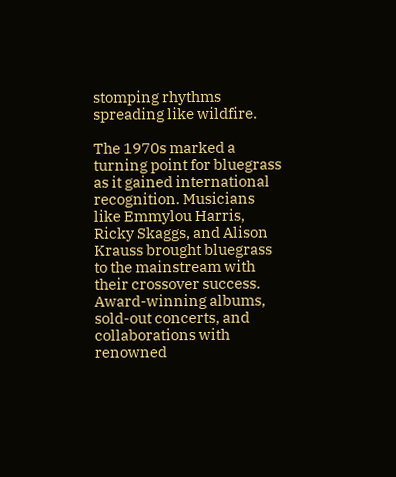stomping rhythms spreading like wildfire.

The 1970s marked a turning point for bluegrass as it gained international recognition. Musicians like Emmylou Harris, Ricky Skaggs, and Alison Krauss brought bluegrass to the mainstream with their crossover success. Award-winning albums, sold-out concerts, and collaborations with renowned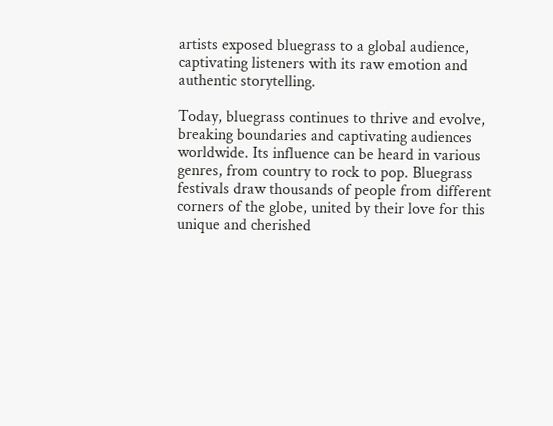artists exposed bluegrass to a global audience, captivating listeners with its raw emotion and authentic storytelling.

Today, bluegrass continues to thrive and evolve, breaking boundaries and captivating audiences worldwide. Its influence can be heard in various genres, from country to rock to pop. Bluegrass festivals draw thousands of people from different corners of the globe, united by their love for this unique and cherished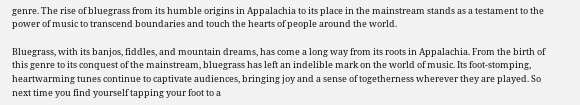genre. The rise of bluegrass from its humble origins in Appalachia to its place in the mainstream stands as a testament to the power of music to transcend boundaries and touch the hearts of people around the world.

Bluegrass, with its banjos, fiddles, and mountain dreams, has come a long way from its roots in Appalachia. From the birth of this genre to its conquest of the mainstream, bluegrass has left an indelible mark on the world of music. Its foot-stomping, heartwarming tunes continue to captivate audiences, bringing joy and a sense of togetherness wherever they are played. So next time you find yourself tapping your foot to a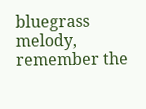bluegrass melody, remember the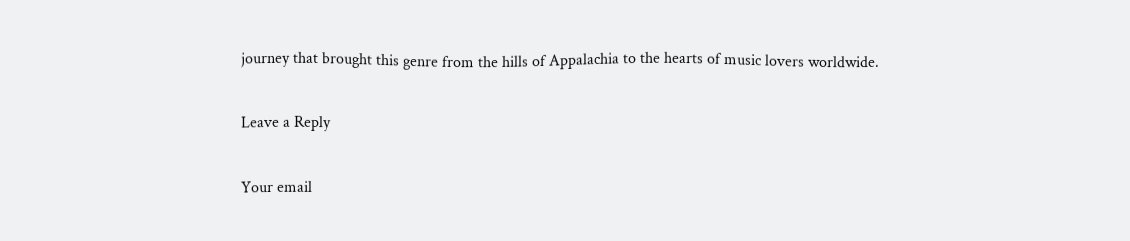journey that brought this genre from the hills of Appalachia to the hearts of music lovers worldwide.

Leave a Reply

Your email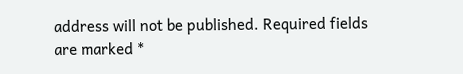address will not be published. Required fields are marked *